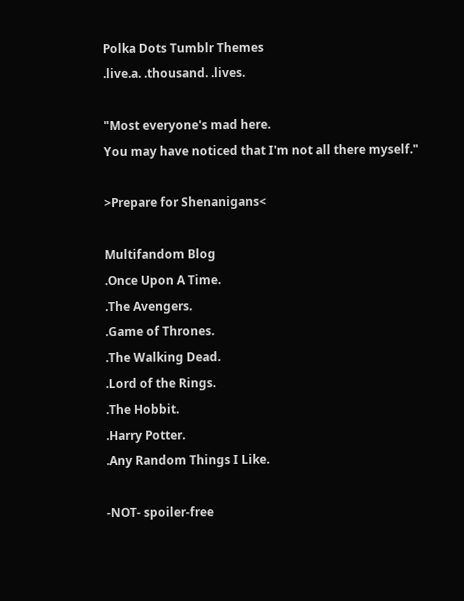Polka Dots Tumblr Themes
.live.a. .thousand. .lives.

"Most everyone's mad here.
You may have noticed that I'm not all there myself."

>Prepare for Shenanigans<

Multifandom Blog
.Once Upon A Time.
.The Avengers.
.Game of Thrones.
.The Walking Dead.
.Lord of the Rings.
.The Hobbit.
.Harry Potter.
.Any Random Things I Like.

-NOT- spoiler-free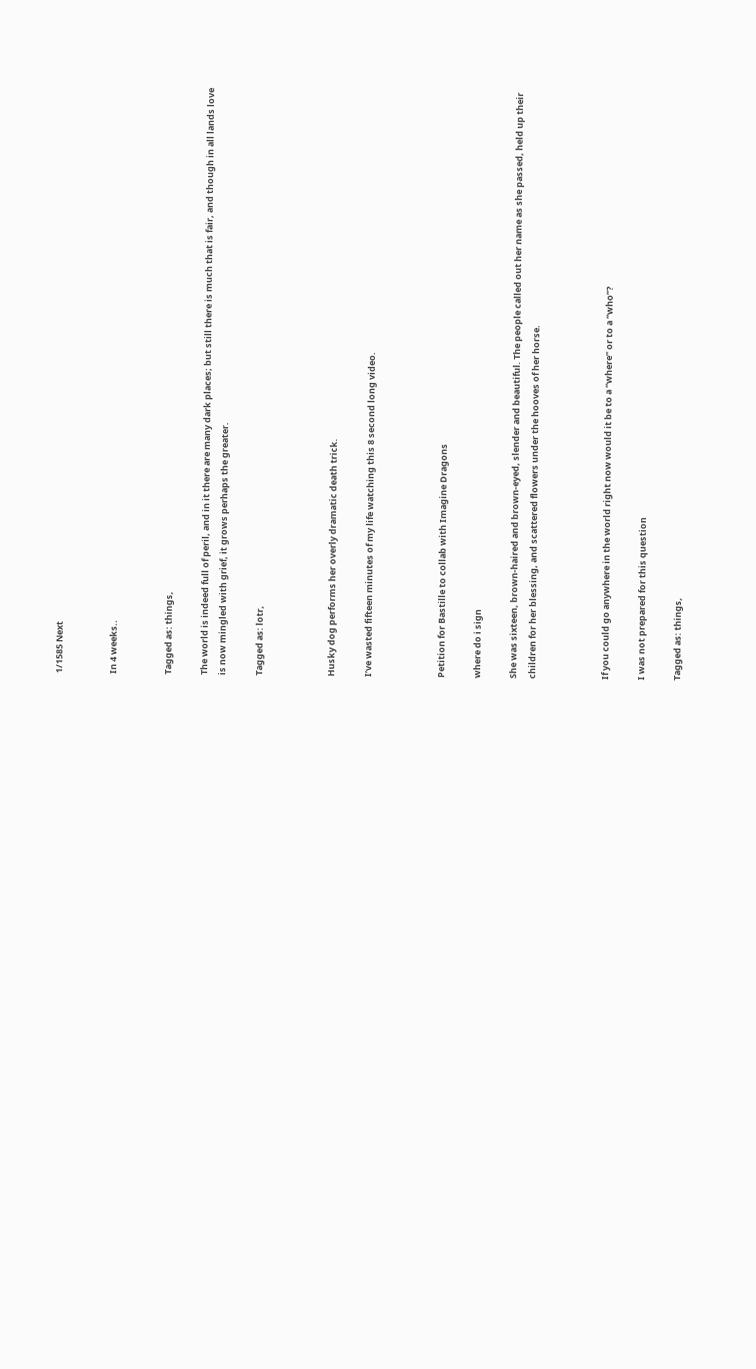1/1585 Next


In 4 weeks..


Tagged as: things,

The world is indeed full of peril, and in it there are many dark places; but still there is much that is fair, and though in all lands love is now mingled with grief, it grows perhaps the greater.

Tagged as: lotr,



Husky dog performs her overly dramatic death trick.

I’ve wasted fifteen minutes of my life watching this 8 second long video.



Petition for Bastille to collab with Imagine Dragons

where do i sign

She was sixteen, brown-haired and brown-eyed, slender and beautiful. The people called out her name as she passed, held up their children for her blessing, and scattered flowers under the hooves of her horse.



If you could go anywhere in the world right now would it be to a “where” or to a “who”?

I was not prepared for this question

Tagged as: things,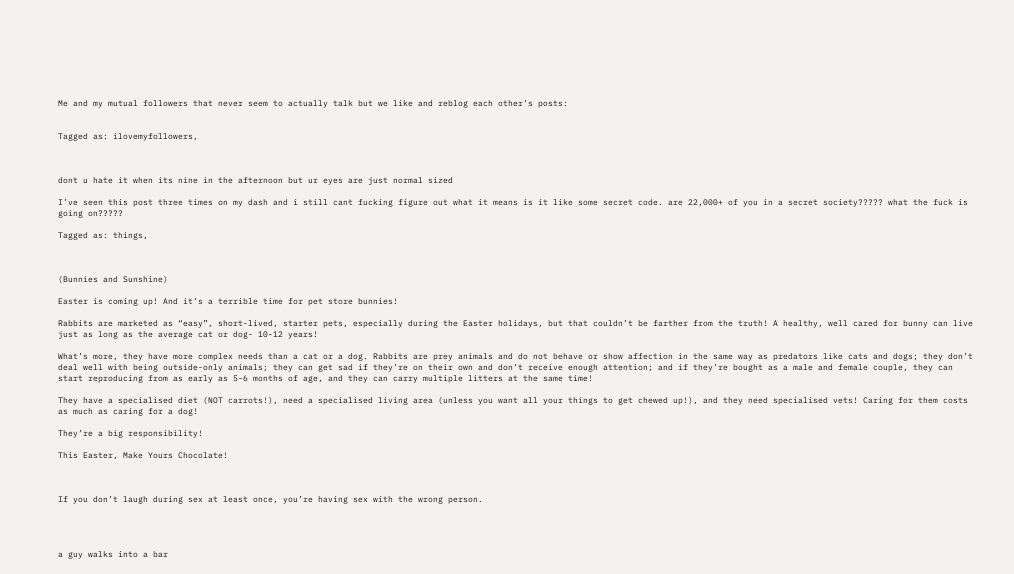Me and my mutual followers that never seem to actually talk but we like and reblog each other’s posts:


Tagged as: ilovemyfollowers,



dont u hate it when its nine in the afternoon but ur eyes are just normal sized

I’ve seen this post three times on my dash and i still cant fucking figure out what it means is it like some secret code. are 22,000+ of you in a secret society????? what the fuck is going on?????

Tagged as: things,



(Bunnies and Sunshine)

Easter is coming up! And it’s a terrible time for pet store bunnies!

Rabbits are marketed as “easy”, short-lived, starter pets, especially during the Easter holidays, but that couldn’t be farther from the truth! A healthy, well cared for bunny can live just as long as the average cat or dog- 10-12 years!

What’s more, they have more complex needs than a cat or a dog. Rabbits are prey animals and do not behave or show affection in the same way as predators like cats and dogs; they don’t deal well with being outside-only animals; they can get sad if they’re on their own and don’t receive enough attention; and if they’re bought as a male and female couple, they can start reproducing from as early as 5-6 months of age, and they can carry multiple litters at the same time!

They have a specialised diet (NOT carrots!), need a specialised living area (unless you want all your things to get chewed up!), and they need specialised vets! Caring for them costs as much as caring for a dog!

They’re a big responsibility!

This Easter, Make Yours Chocolate!



If you don’t laugh during sex at least once, you’re having sex with the wrong person.




a guy walks into a bar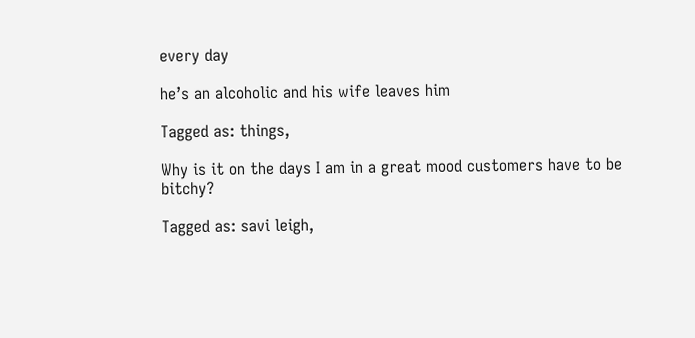every day

he’s an alcoholic and his wife leaves him

Tagged as: things,

Why is it on the days I am in a great mood customers have to be bitchy?

Tagged as: savi leigh,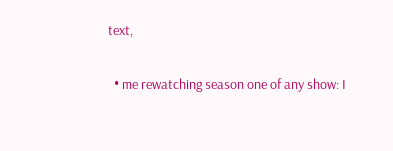text,

  • me rewatching season one of any show: I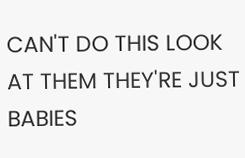CAN'T DO THIS LOOK AT THEM THEY'RE JUST BABIES